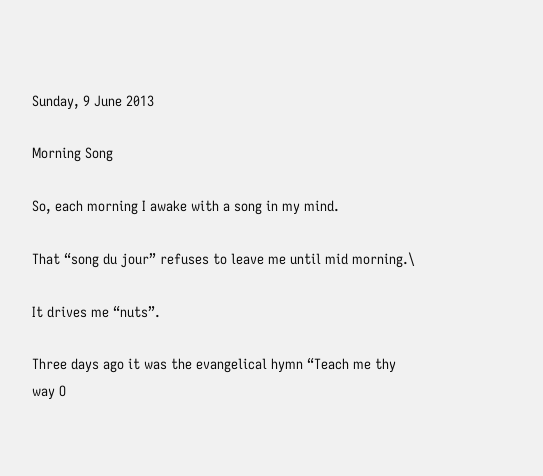Sunday, 9 June 2013

Morning Song

So, each morning I awake with a song in my mind.

That “song du jour” refuses to leave me until mid morning.\

It drives me “nuts”.

Three days ago it was the evangelical hymn “Teach me thy way O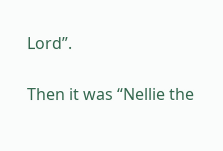Lord”.

Then it was “Nellie the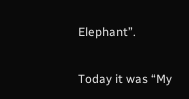Elephant”.

Today it was “My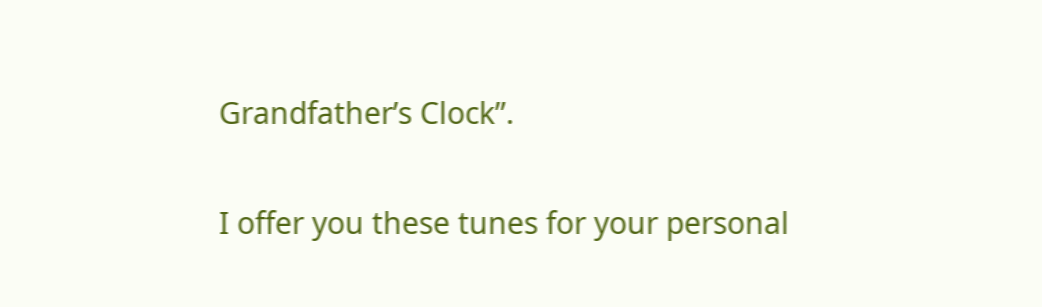Grandfather’s Clock”.

I offer you these tunes for your personal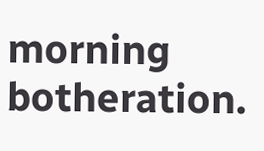morning botheration.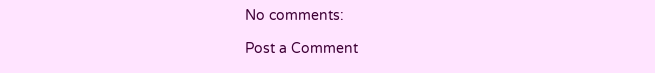No comments:

Post a Comment